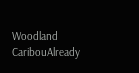Woodland CaribouAlready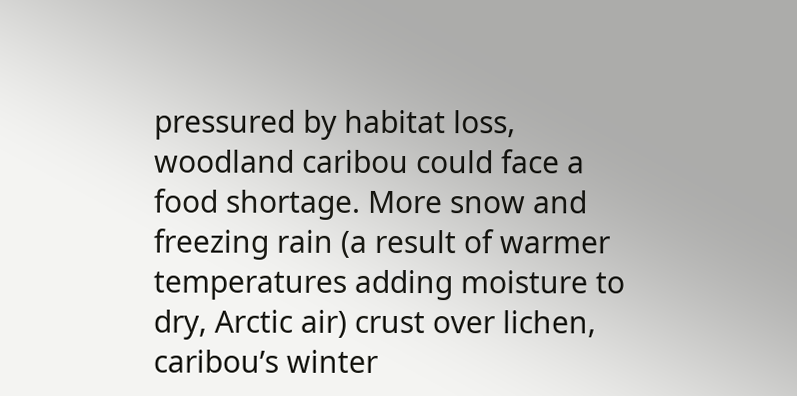pressured by habitat loss, woodland caribou could face a food shortage. More snow and freezing rain (a result of warmer temperatures adding moisture to dry, Arctic air) crust over lichen, caribou’s winter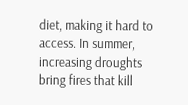diet, making it hard to access. In summer, increasing droughts bring fires that kill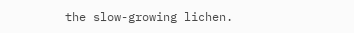the slow-growing lichen.